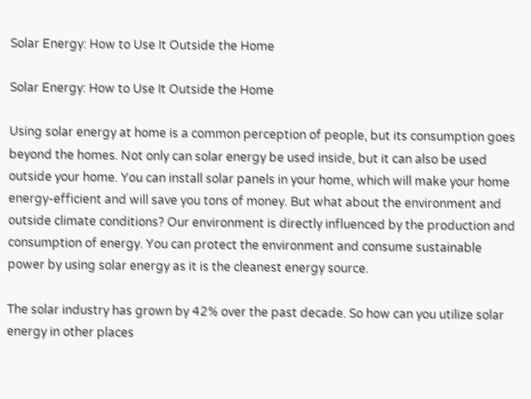Solar Energy: How to Use It Outside the Home

Solar Energy: How to Use It Outside the Home

Using solar energy at home is a common perception of people, but its consumption goes beyond the homes. Not only can solar energy be used inside, but it can also be used outside your home. You can install solar panels in your home, which will make your home energy-efficient and will save you tons of money. But what about the environment and outside climate conditions? Our environment is directly influenced by the production and consumption of energy. You can protect the environment and consume sustainable power by using solar energy as it is the cleanest energy source.

The solar industry has grown by 42% over the past decade. So how can you utilize solar energy in other places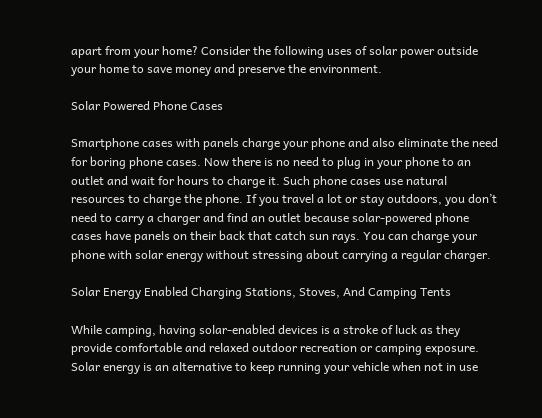apart from your home? Consider the following uses of solar power outside your home to save money and preserve the environment.

Solar Powered Phone Cases

Smartphone cases with panels charge your phone and also eliminate the need for boring phone cases. Now there is no need to plug in your phone to an outlet and wait for hours to charge it. Such phone cases use natural resources to charge the phone. If you travel a lot or stay outdoors, you don’t need to carry a charger and find an outlet because solar-powered phone cases have panels on their back that catch sun rays. You can charge your phone with solar energy without stressing about carrying a regular charger.

Solar Energy Enabled Charging Stations, Stoves, And Camping Tents

While camping, having solar-enabled devices is a stroke of luck as they provide comfortable and relaxed outdoor recreation or camping exposure. Solar energy is an alternative to keep running your vehicle when not in use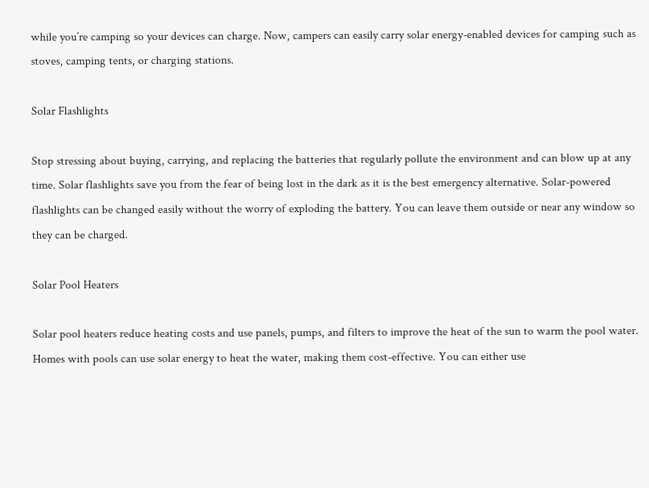while you’re camping so your devices can charge. Now, campers can easily carry solar energy-enabled devices for camping such as stoves, camping tents, or charging stations.

Solar Flashlights

Stop stressing about buying, carrying, and replacing the batteries that regularly pollute the environment and can blow up at any time. Solar flashlights save you from the fear of being lost in the dark as it is the best emergency alternative. Solar-powered flashlights can be changed easily without the worry of exploding the battery. You can leave them outside or near any window so they can be charged.

Solar Pool Heaters

Solar pool heaters reduce heating costs and use panels, pumps, and filters to improve the heat of the sun to warm the pool water. Homes with pools can use solar energy to heat the water, making them cost-effective. You can either use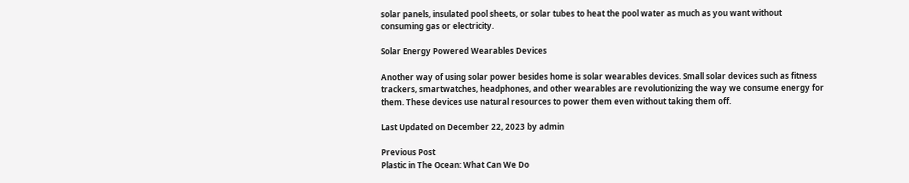solar panels, insulated pool sheets, or solar tubes to heat the pool water as much as you want without consuming gas or electricity.

Solar Energy Powered Wearables Devices

Another way of using solar power besides home is solar wearables devices. Small solar devices such as fitness trackers, smartwatches, headphones, and other wearables are revolutionizing the way we consume energy for them. These devices use natural resources to power them even without taking them off.

Last Updated on December 22, 2023 by admin

Previous Post
Plastic in The Ocean: What Can We Do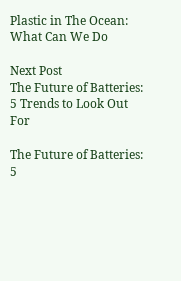Plastic in The Ocean: What Can We Do

Next Post
The Future of Batteries: 5 Trends to Look Out For

The Future of Batteries: 5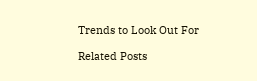Trends to Look Out For

Related Posts